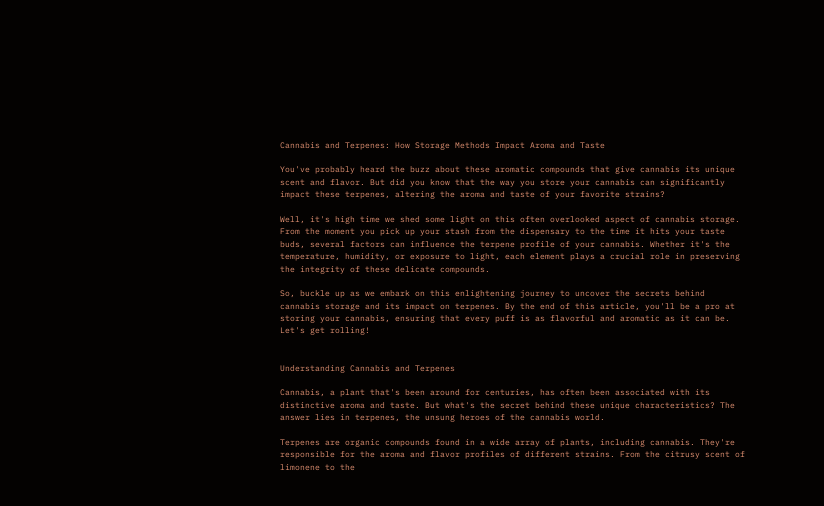Cannabis and Terpenes: How Storage Methods Impact Aroma and Taste

You've probably heard the buzz about these aromatic compounds that give cannabis its unique scent and flavor. But did you know that the way you store your cannabis can significantly impact these terpenes, altering the aroma and taste of your favorite strains?

Well, it's high time we shed some light on this often overlooked aspect of cannabis storage. From the moment you pick up your stash from the dispensary to the time it hits your taste buds, several factors can influence the terpene profile of your cannabis. Whether it's the temperature, humidity, or exposure to light, each element plays a crucial role in preserving the integrity of these delicate compounds.

So, buckle up as we embark on this enlightening journey to uncover the secrets behind cannabis storage and its impact on terpenes. By the end of this article, you'll be a pro at storing your cannabis, ensuring that every puff is as flavorful and aromatic as it can be. Let's get rolling!


Understanding Cannabis and Terpenes

Cannabis, a plant that's been around for centuries, has often been associated with its distinctive aroma and taste. But what's the secret behind these unique characteristics? The answer lies in terpenes, the unsung heroes of the cannabis world.

Terpenes are organic compounds found in a wide array of plants, including cannabis. They're responsible for the aroma and flavor profiles of different strains. From the citrusy scent of limonene to the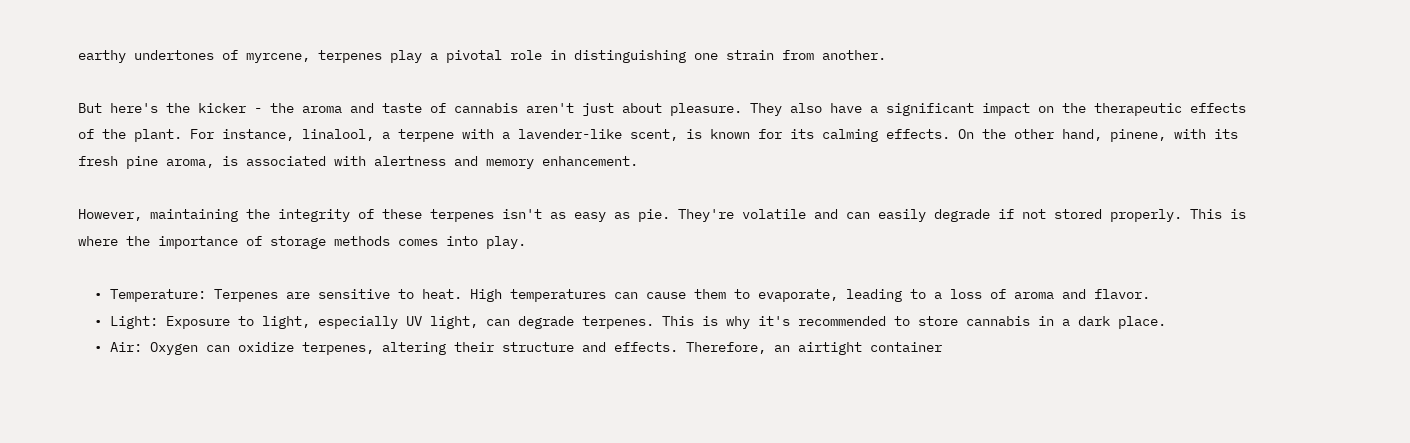earthy undertones of myrcene, terpenes play a pivotal role in distinguishing one strain from another.

But here's the kicker - the aroma and taste of cannabis aren't just about pleasure. They also have a significant impact on the therapeutic effects of the plant. For instance, linalool, a terpene with a lavender-like scent, is known for its calming effects. On the other hand, pinene, with its fresh pine aroma, is associated with alertness and memory enhancement.

However, maintaining the integrity of these terpenes isn't as easy as pie. They're volatile and can easily degrade if not stored properly. This is where the importance of storage methods comes into play.

  • Temperature: Terpenes are sensitive to heat. High temperatures can cause them to evaporate, leading to a loss of aroma and flavor.
  • Light: Exposure to light, especially UV light, can degrade terpenes. This is why it's recommended to store cannabis in a dark place.
  • Air: Oxygen can oxidize terpenes, altering their structure and effects. Therefore, an airtight container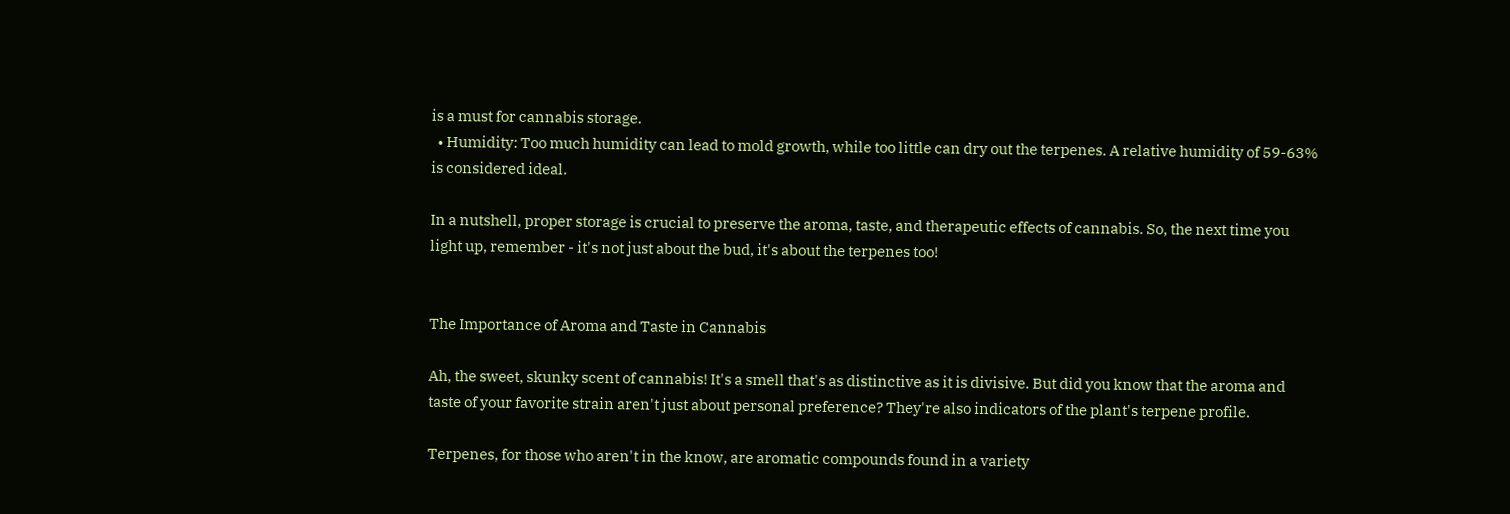is a must for cannabis storage.
  • Humidity: Too much humidity can lead to mold growth, while too little can dry out the terpenes. A relative humidity of 59-63% is considered ideal.

In a nutshell, proper storage is crucial to preserve the aroma, taste, and therapeutic effects of cannabis. So, the next time you light up, remember - it's not just about the bud, it's about the terpenes too!


The Importance of Aroma and Taste in Cannabis

Ah, the sweet, skunky scent of cannabis! It's a smell that's as distinctive as it is divisive. But did you know that the aroma and taste of your favorite strain aren't just about personal preference? They're also indicators of the plant's terpene profile.

Terpenes, for those who aren't in the know, are aromatic compounds found in a variety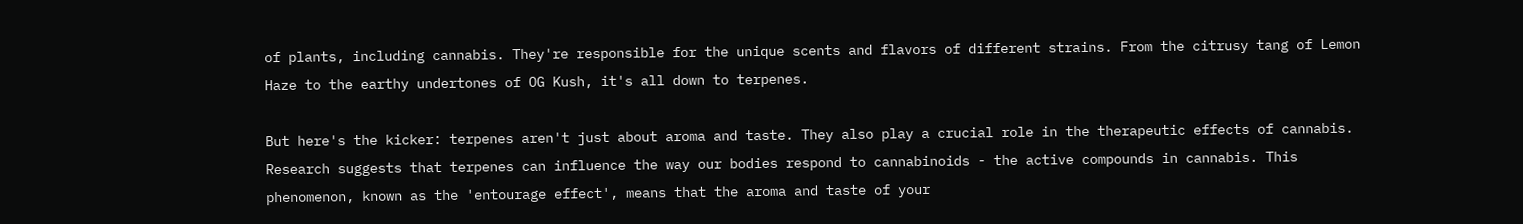of plants, including cannabis. They're responsible for the unique scents and flavors of different strains. From the citrusy tang of Lemon Haze to the earthy undertones of OG Kush, it's all down to terpenes.

But here's the kicker: terpenes aren't just about aroma and taste. They also play a crucial role in the therapeutic effects of cannabis. Research suggests that terpenes can influence the way our bodies respond to cannabinoids - the active compounds in cannabis. This phenomenon, known as the 'entourage effect', means that the aroma and taste of your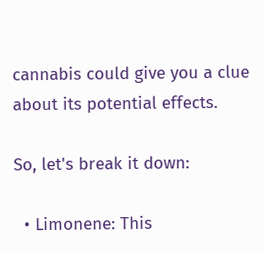cannabis could give you a clue about its potential effects.

So, let's break it down:

  • Limonene: This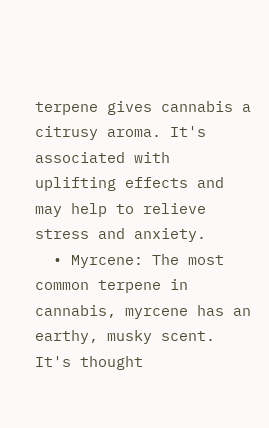terpene gives cannabis a citrusy aroma. It's associated with uplifting effects and may help to relieve stress and anxiety.
  • Myrcene: The most common terpene in cannabis, myrcene has an earthy, musky scent. It's thought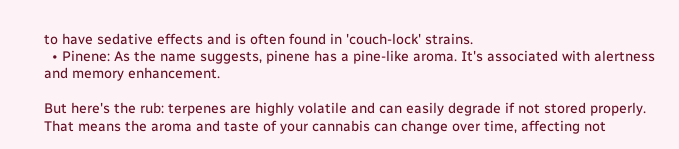to have sedative effects and is often found in 'couch-lock' strains.
  • Pinene: As the name suggests, pinene has a pine-like aroma. It's associated with alertness and memory enhancement.

But here's the rub: terpenes are highly volatile and can easily degrade if not stored properly. That means the aroma and taste of your cannabis can change over time, affecting not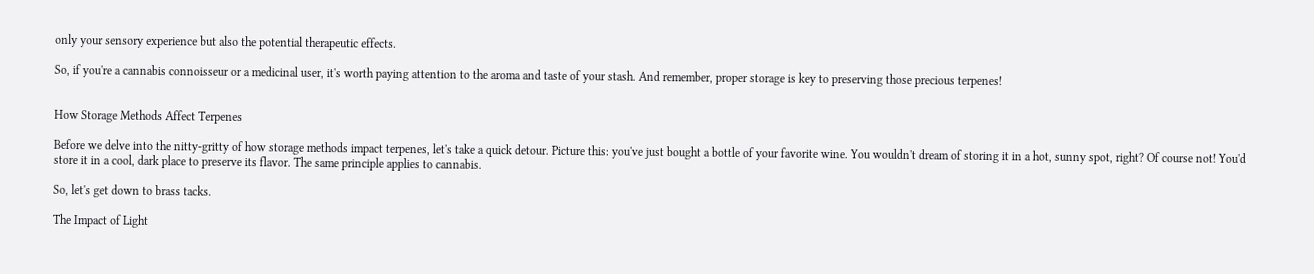only your sensory experience but also the potential therapeutic effects.

So, if you're a cannabis connoisseur or a medicinal user, it's worth paying attention to the aroma and taste of your stash. And remember, proper storage is key to preserving those precious terpenes!


How Storage Methods Affect Terpenes

Before we delve into the nitty-gritty of how storage methods impact terpenes, let's take a quick detour. Picture this: you've just bought a bottle of your favorite wine. You wouldn't dream of storing it in a hot, sunny spot, right? Of course not! You'd store it in a cool, dark place to preserve its flavor. The same principle applies to cannabis.

So, let's get down to brass tacks.

The Impact of Light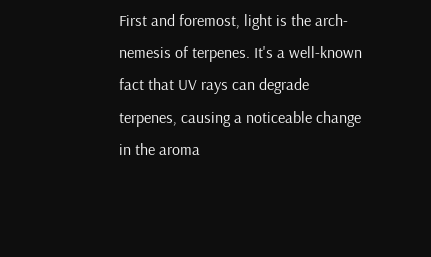First and foremost, light is the arch-nemesis of terpenes. It's a well-known fact that UV rays can degrade terpenes, causing a noticeable change in the aroma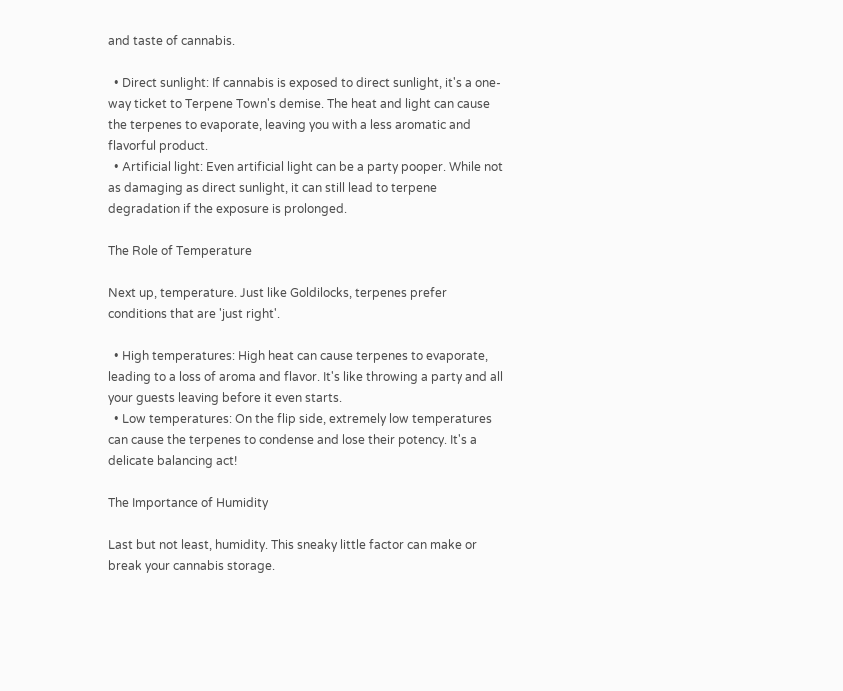and taste of cannabis.

  • Direct sunlight: If cannabis is exposed to direct sunlight, it's a one-way ticket to Terpene Town's demise. The heat and light can cause the terpenes to evaporate, leaving you with a less aromatic and flavorful product.
  • Artificial light: Even artificial light can be a party pooper. While not as damaging as direct sunlight, it can still lead to terpene degradation if the exposure is prolonged.

The Role of Temperature

Next up, temperature. Just like Goldilocks, terpenes prefer conditions that are 'just right'.

  • High temperatures: High heat can cause terpenes to evaporate, leading to a loss of aroma and flavor. It's like throwing a party and all your guests leaving before it even starts.
  • Low temperatures: On the flip side, extremely low temperatures can cause the terpenes to condense and lose their potency. It's a delicate balancing act!

The Importance of Humidity

Last but not least, humidity. This sneaky little factor can make or break your cannabis storage.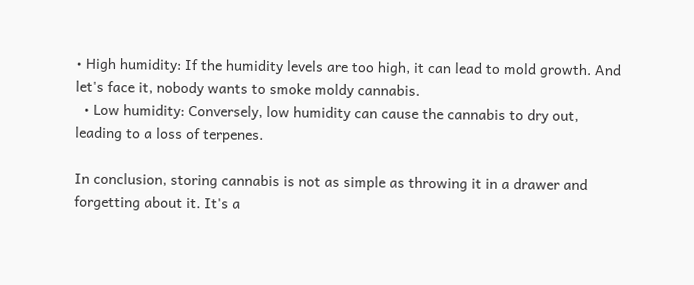• High humidity: If the humidity levels are too high, it can lead to mold growth. And let's face it, nobody wants to smoke moldy cannabis.
  • Low humidity: Conversely, low humidity can cause the cannabis to dry out, leading to a loss of terpenes.

In conclusion, storing cannabis is not as simple as throwing it in a drawer and forgetting about it. It's a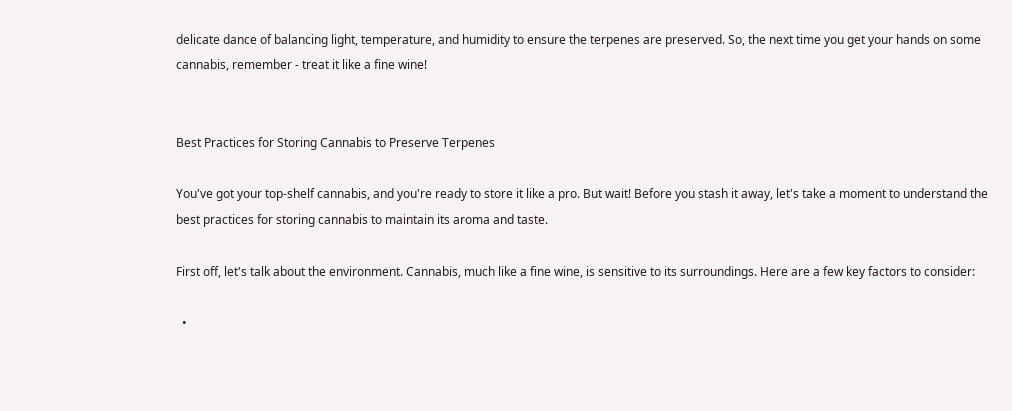delicate dance of balancing light, temperature, and humidity to ensure the terpenes are preserved. So, the next time you get your hands on some cannabis, remember - treat it like a fine wine!


Best Practices for Storing Cannabis to Preserve Terpenes

You've got your top-shelf cannabis, and you're ready to store it like a pro. But wait! Before you stash it away, let's take a moment to understand the best practices for storing cannabis to maintain its aroma and taste.

First off, let's talk about the environment. Cannabis, much like a fine wine, is sensitive to its surroundings. Here are a few key factors to consider:

  •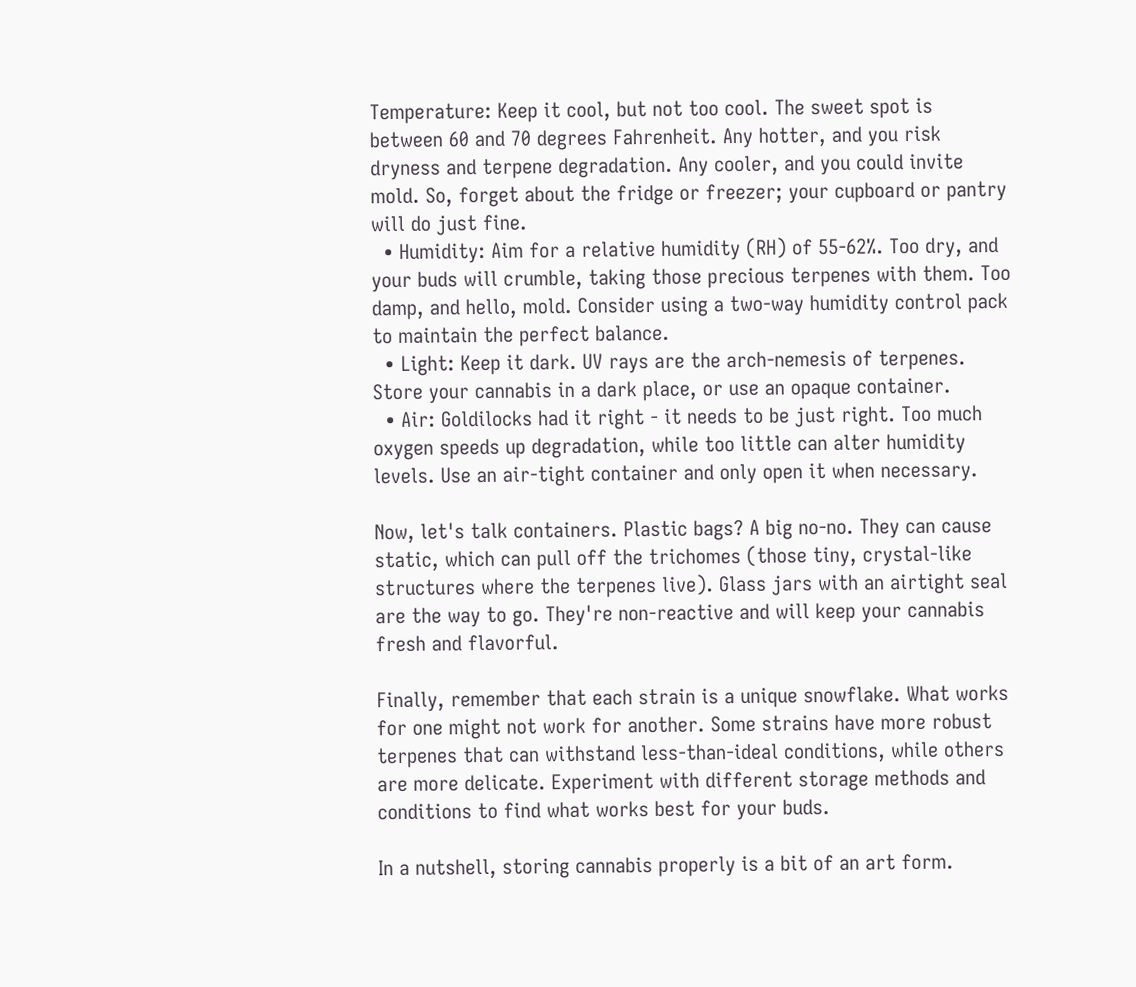Temperature: Keep it cool, but not too cool. The sweet spot is between 60 and 70 degrees Fahrenheit. Any hotter, and you risk dryness and terpene degradation. Any cooler, and you could invite mold. So, forget about the fridge or freezer; your cupboard or pantry will do just fine.
  • Humidity: Aim for a relative humidity (RH) of 55-62%. Too dry, and your buds will crumble, taking those precious terpenes with them. Too damp, and hello, mold. Consider using a two-way humidity control pack to maintain the perfect balance.
  • Light: Keep it dark. UV rays are the arch-nemesis of terpenes. Store your cannabis in a dark place, or use an opaque container.
  • Air: Goldilocks had it right - it needs to be just right. Too much oxygen speeds up degradation, while too little can alter humidity levels. Use an air-tight container and only open it when necessary.

Now, let's talk containers. Plastic bags? A big no-no. They can cause static, which can pull off the trichomes (those tiny, crystal-like structures where the terpenes live). Glass jars with an airtight seal are the way to go. They're non-reactive and will keep your cannabis fresh and flavorful.

Finally, remember that each strain is a unique snowflake. What works for one might not work for another. Some strains have more robust terpenes that can withstand less-than-ideal conditions, while others are more delicate. Experiment with different storage methods and conditions to find what works best for your buds.

In a nutshell, storing cannabis properly is a bit of an art form.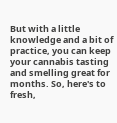But with a little knowledge and a bit of practice, you can keep your cannabis tasting and smelling great for months. So, here's to fresh,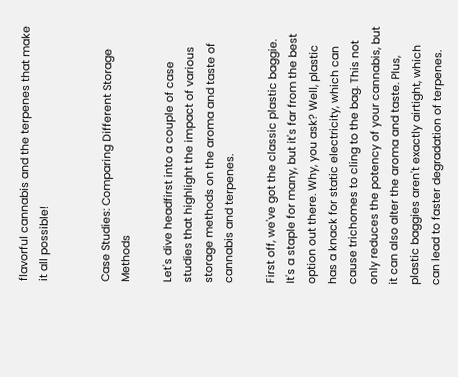flavorful cannabis and the terpenes that make it all possible!


Case Studies: Comparing Different Storage Methods

Let's dive headfirst into a couple of case studies that highlight the impact of various storage methods on the aroma and taste of cannabis and terpenes.

First off, we've got the classic plastic baggie. It's a staple for many, but it's far from the best option out there. Why, you ask? Well, plastic has a knack for static electricity, which can cause trichomes to cling to the bag. This not only reduces the potency of your cannabis, but it can also alter the aroma and taste. Plus, plastic baggies aren't exactly airtight, which can lead to faster degradation of terpenes.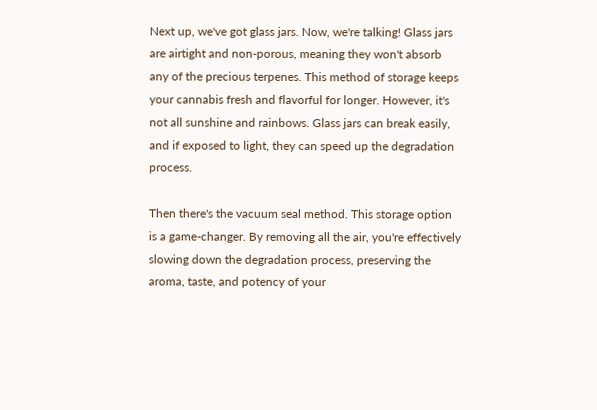Next up, we've got glass jars. Now, we're talking! Glass jars are airtight and non-porous, meaning they won't absorb any of the precious terpenes. This method of storage keeps your cannabis fresh and flavorful for longer. However, it's not all sunshine and rainbows. Glass jars can break easily, and if exposed to light, they can speed up the degradation process.

Then there's the vacuum seal method. This storage option is a game-changer. By removing all the air, you're effectively slowing down the degradation process, preserving the aroma, taste, and potency of your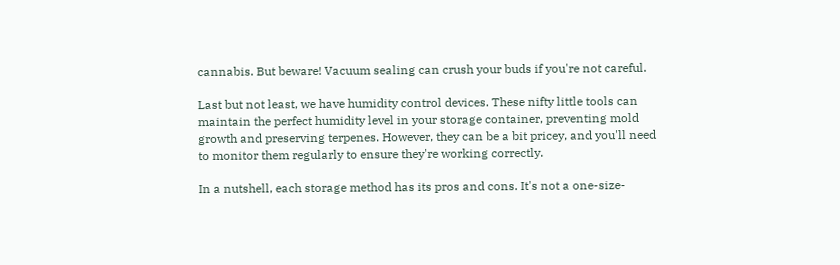cannabis. But beware! Vacuum sealing can crush your buds if you're not careful.

Last but not least, we have humidity control devices. These nifty little tools can maintain the perfect humidity level in your storage container, preventing mold growth and preserving terpenes. However, they can be a bit pricey, and you'll need to monitor them regularly to ensure they're working correctly.

In a nutshell, each storage method has its pros and cons. It's not a one-size-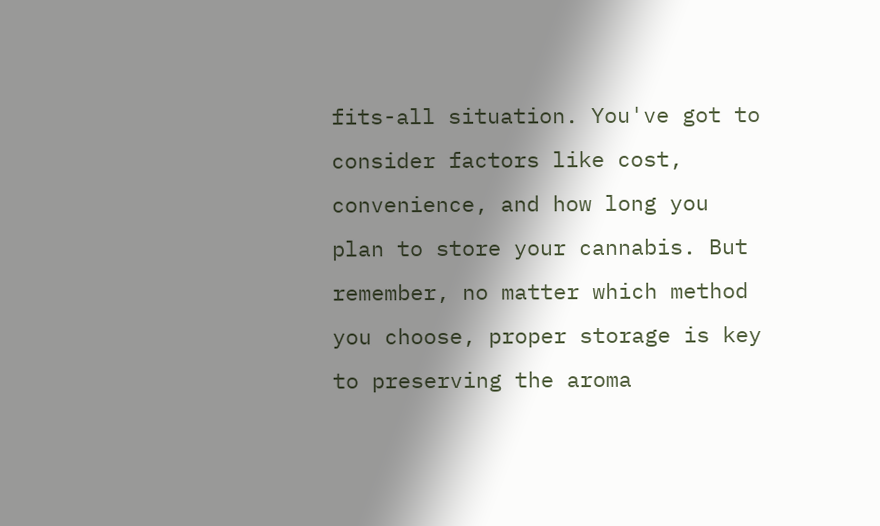fits-all situation. You've got to consider factors like cost, convenience, and how long you plan to store your cannabis. But remember, no matter which method you choose, proper storage is key to preserving the aroma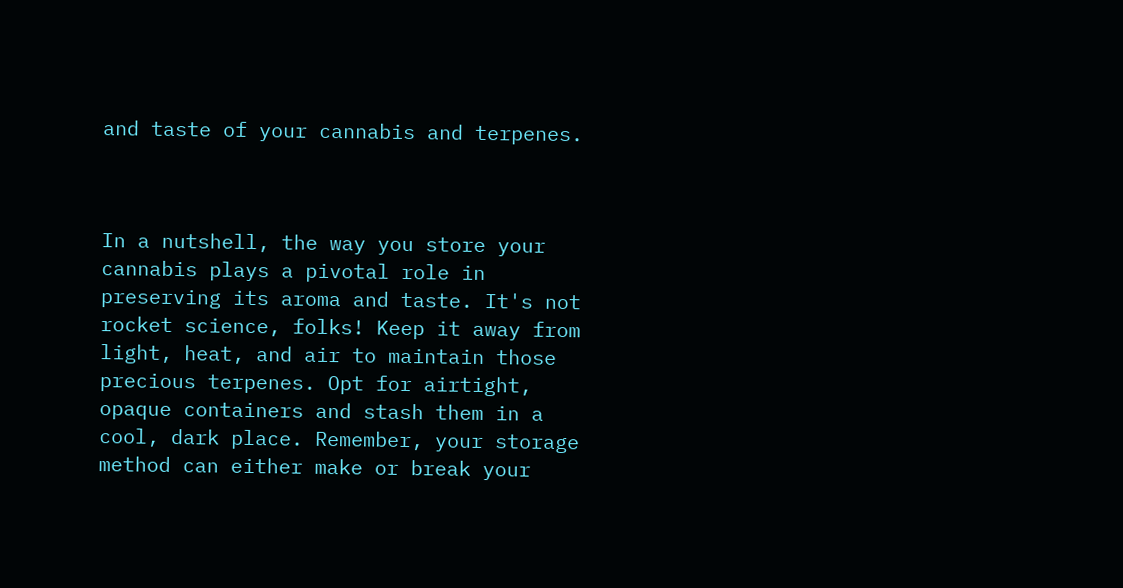and taste of your cannabis and terpenes.



In a nutshell, the way you store your cannabis plays a pivotal role in preserving its aroma and taste. It's not rocket science, folks! Keep it away from light, heat, and air to maintain those precious terpenes. Opt for airtight, opaque containers and stash them in a cool, dark place. Remember, your storage method can either make or break your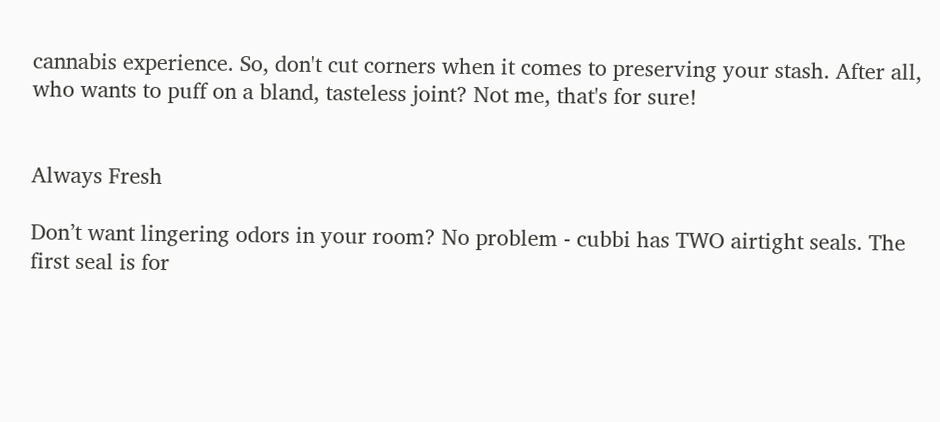cannabis experience. So, don't cut corners when it comes to preserving your stash. After all, who wants to puff on a bland, tasteless joint? Not me, that's for sure!


Always Fresh

Don’t want lingering odors in your room? No problem - cubbi has TWO airtight seals. The first seal is for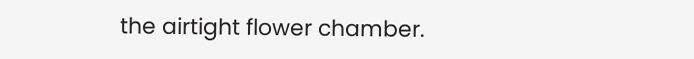the airtight flower chamber.